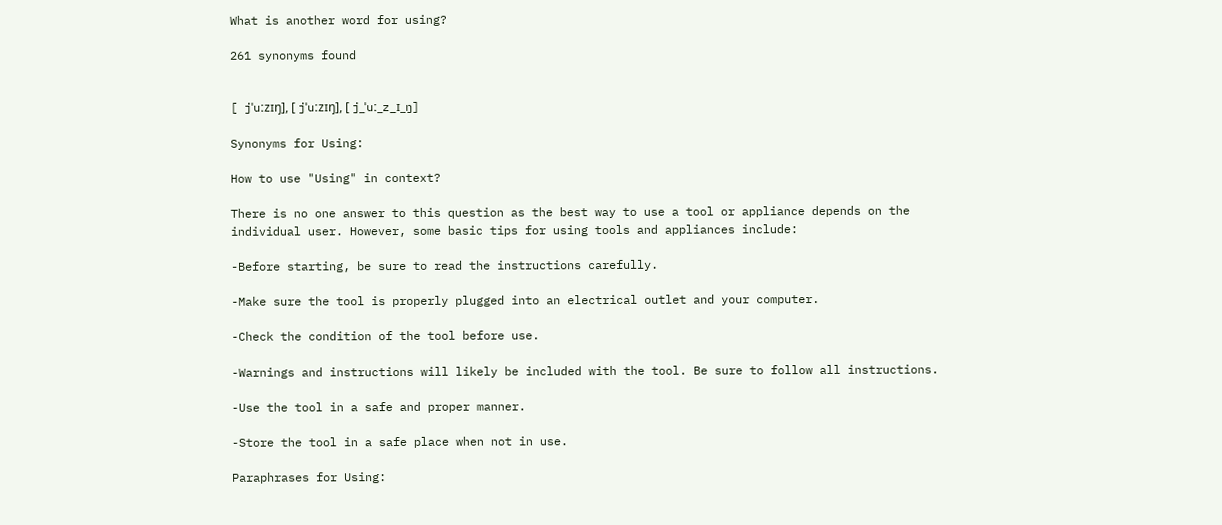What is another word for using?

261 synonyms found


[ jˈuːzɪŋ], [ jˈuːzɪŋ], [ j_ˈuː_z_ɪ_ŋ]

Synonyms for Using:

How to use "Using" in context?

There is no one answer to this question as the best way to use a tool or appliance depends on the individual user. However, some basic tips for using tools and appliances include:

-Before starting, be sure to read the instructions carefully.

-Make sure the tool is properly plugged into an electrical outlet and your computer.

-Check the condition of the tool before use.

-Warnings and instructions will likely be included with the tool. Be sure to follow all instructions.

-Use the tool in a safe and proper manner.

-Store the tool in a safe place when not in use.

Paraphrases for Using: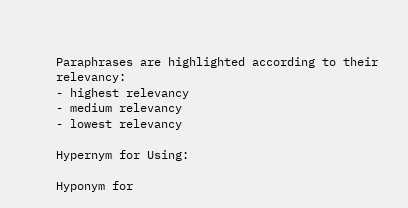Paraphrases are highlighted according to their relevancy:
- highest relevancy
- medium relevancy
- lowest relevancy

Hypernym for Using:

Hyponym for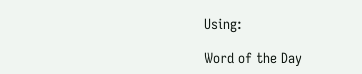Using:

Word of the Day